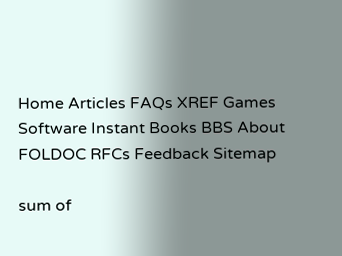Home Articles FAQs XREF Games Software Instant Books BBS About FOLDOC RFCs Feedback Sitemap

sum of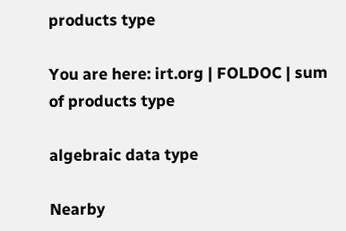products type

You are here: irt.org | FOLDOC | sum of products type

algebraic data type

Nearby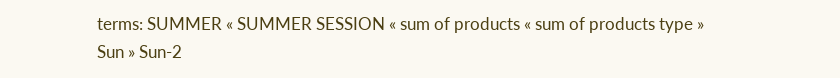terms: SUMMER « SUMMER SESSION « sum of products « sum of products type » Sun » Sun-2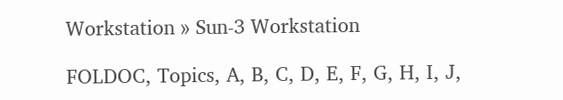Workstation » Sun-3 Workstation

FOLDOC, Topics, A, B, C, D, E, F, G, H, I, J,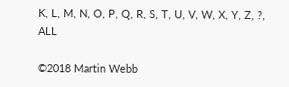K, L, M, N, O, P, Q, R, S, T, U, V, W, X, Y, Z, ?, ALL

©2018 Martin Webb